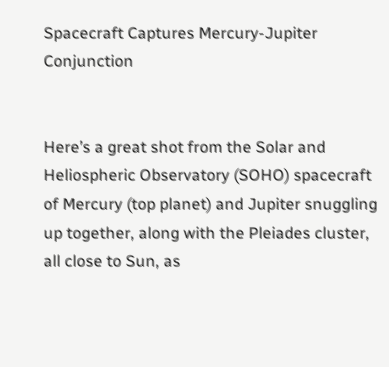Spacecraft Captures Mercury-Jupiter Conjunction


Here’s a great shot from the Solar and Heliospheric Observatory (SOHO) spacecraft of Mercury (top planet) and Jupiter snuggling up together, along with the Pleiades cluster, all close to Sun, as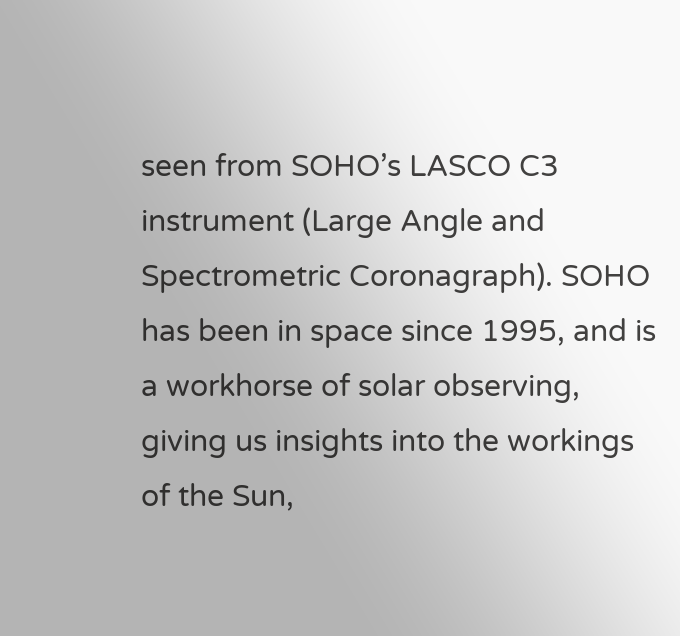seen from SOHO’s LASCO C3 instrument (Large Angle and Spectrometric Coronagraph). SOHO has been in space since 1995, and is a workhorse of solar observing, giving us insights into the workings of the Sun,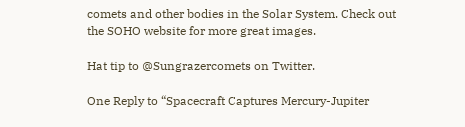comets and other bodies in the Solar System. Check out the SOHO website for more great images.

Hat tip to @Sungrazercomets on Twitter.

One Reply to “Spacecraft Captures Mercury-Jupiter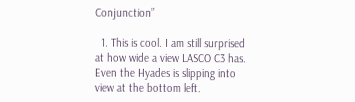Conjunction”

  1. This is cool. I am still surprised at how wide a view LASCO C3 has. Even the Hyades is slipping into view at the bottom left.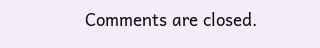Comments are closed.